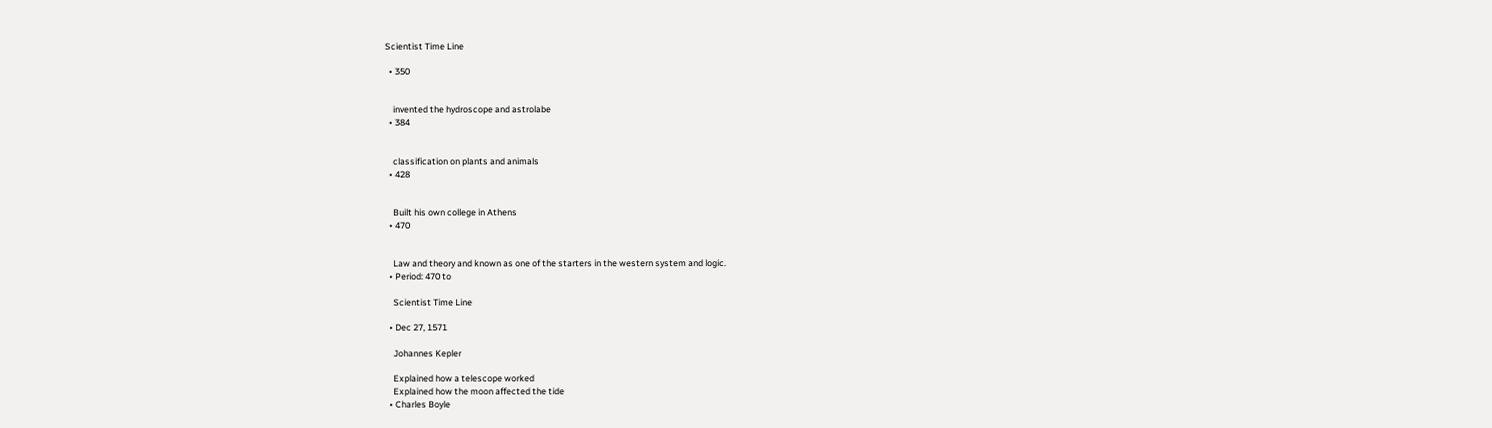Scientist Time Line

  • 350


    invented the hydroscope and astrolabe
  • 384


    classification on plants and animals
  • 428


    Built his own college in Athens
  • 470


    Law and theory and known as one of the starters in the western system and logic.
  • Period: 470 to

    Scientist Time Line

  • Dec 27, 1571

    Johannes Kepler

    Explained how a telescope worked
    Explained how the moon affected the tide
  • Charles Boyle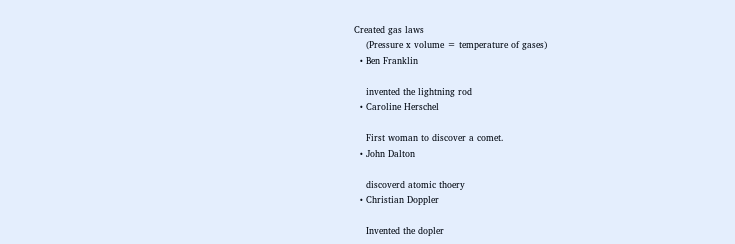Created gas laws
    (Pressure x volume = temperature of gases)
  • Ben Franklin

    invented the lightning rod
  • Caroline Herschel

    First woman to discover a comet.
  • John Dalton

    discoverd atomic thoery
  • Christian Doppler

    Invented the dopler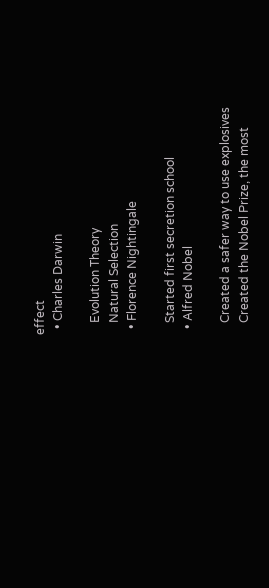effect
  • Charles Darwin

    Evolution Theory
    Natural Selection
  • Florence Nightingale

    Started first secretion school
  • Alfred Nobel

    Created a safer way to use explosives
    Created the Nobel Prize, the most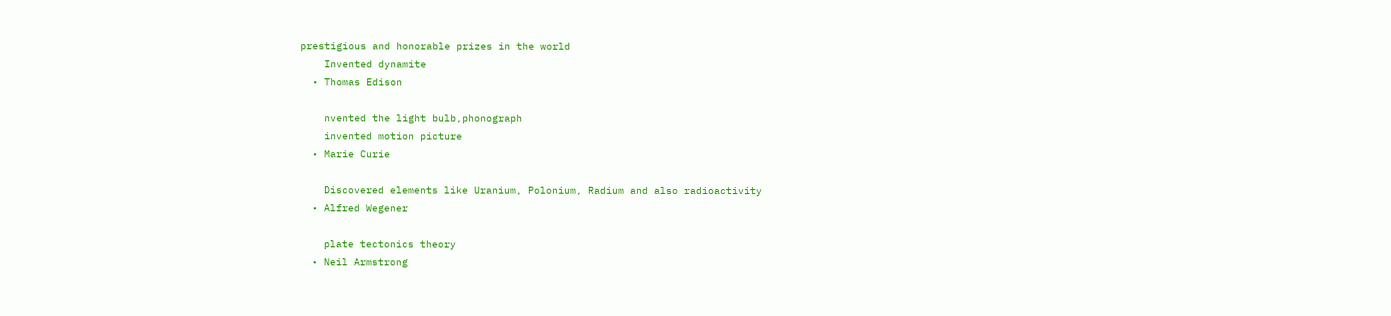prestigious and honorable prizes in the world
    Invented dynamite
  • Thomas Edison

    nvented the light bulb,phonograph
    invented motion picture
  • Marie Curie

    Discovered elements like Uranium, Polonium, Radium and also radioactivity
  • Alfred Wegener

    plate tectonics theory
  • Neil Armstrong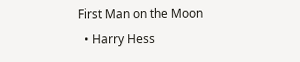First Man on the Moon
  • Harry Hess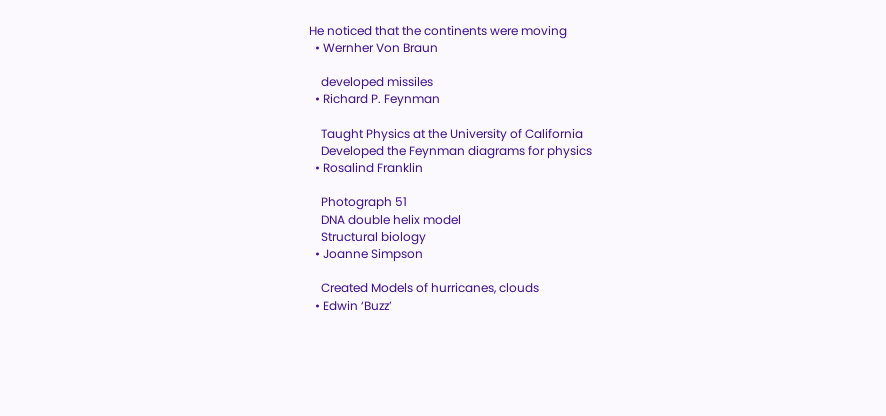He noticed that the continents were moving
  • Wernher Von Braun

    developed missiles
  • Richard P. Feynman

    Taught Physics at the University of California
    Developed the Feynman diagrams for physics
  • Rosalind Franklin

    Photograph 51
    DNA double helix model
    Structural biology
  • Joanne Simpson

    Created Models of hurricanes, clouds
  • Edwin ‘Buzz’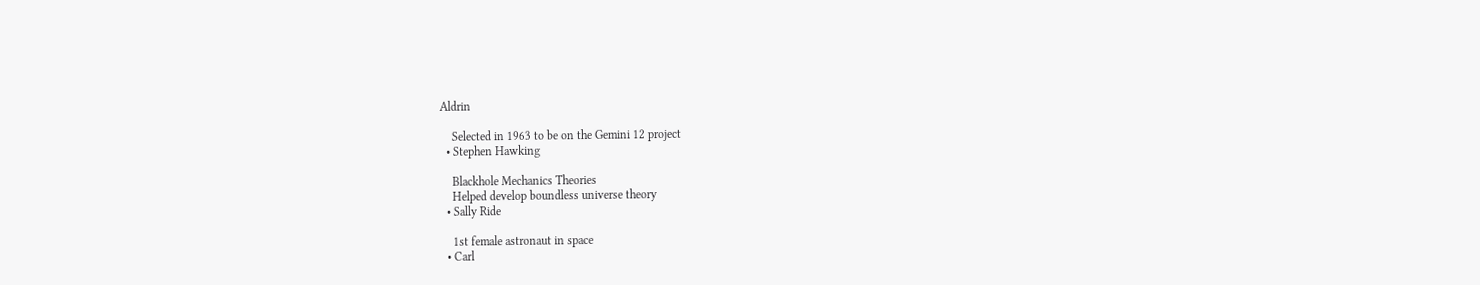Aldrin

    Selected in 1963 to be on the Gemini 12 project
  • Stephen Hawking

    Blackhole Mechanics Theories
    Helped develop boundless universe theory
  • Sally Ride

    1st female astronaut in space
  • Carl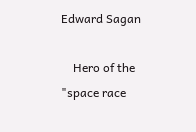Edward Sagan

    Hero of the "space race